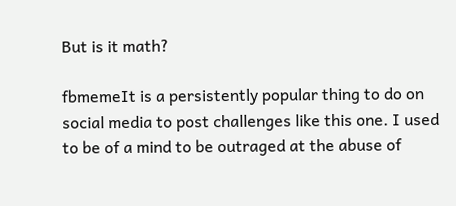But is it math?

fbmemeIt is a persistently popular thing to do on social media to post challenges like this one. I used to be of a mind to be outraged at the abuse of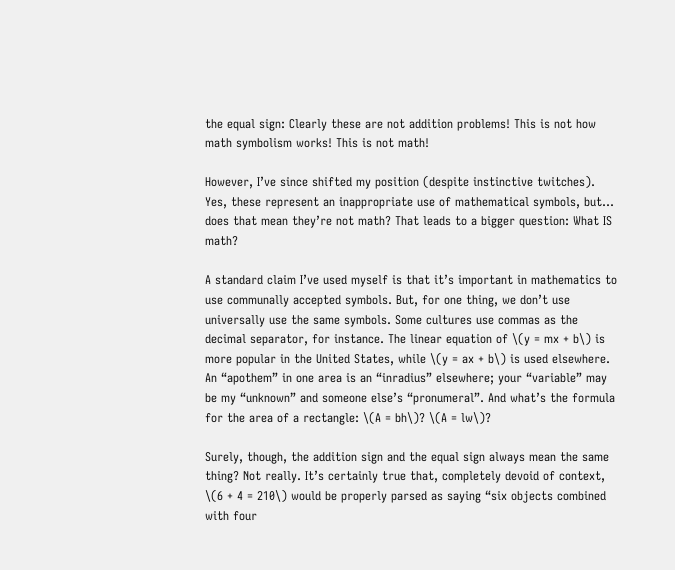the equal sign: Clearly these are not addition problems! This is not how math symbolism works! This is not math!

However, I’ve since shifted my position (despite instinctive twitches). Yes, these represent an inappropriate use of mathematical symbols, but… does that mean they’re not math? That leads to a bigger question: What IS math?

A standard claim I’ve used myself is that it’s important in mathematics to use communally accepted symbols. But, for one thing, we don’t use universally use the same symbols. Some cultures use commas as the decimal separator, for instance. The linear equation of \(y = mx + b\) is more popular in the United States, while \(y = ax + b\) is used elsewhere. An “apothem” in one area is an “inradius” elsewhere; your “variable” may be my “unknown” and someone else’s “pronumeral”. And what’s the formula for the area of a rectangle: \(A = bh\)? \(A = lw\)?

Surely, though, the addition sign and the equal sign always mean the same thing? Not really. It’s certainly true that, completely devoid of context, \(6 + 4 = 210\) would be properly parsed as saying “six objects combined with four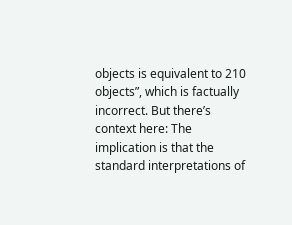objects is equivalent to 210 objects”, which is factually incorrect. But there’s context here: The implication is that the standard interpretations of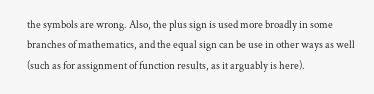the symbols are wrong. Also, the plus sign is used more broadly in some branches of mathematics, and the equal sign can be use in other ways as well (such as for assignment of function results, as it arguably is here).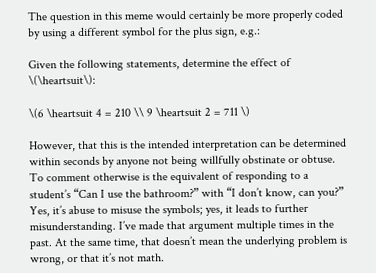The question in this meme would certainly be more properly coded by using a different symbol for the plus sign, e.g.:

Given the following statements, determine the effect of \(\heartsuit\):

\(6 \heartsuit 4 = 210 \\ 9 \heartsuit 2 = 711 \)

However, that this is the intended interpretation can be determined within seconds by anyone not being willfully obstinate or obtuse. To comment otherwise is the equivalent of responding to a student’s “Can I use the bathroom?” with “I don’t know, can you?” Yes, it’s abuse to misuse the symbols; yes, it leads to further misunderstanding. I’ve made that argument multiple times in the past. At the same time, that doesn’t mean the underlying problem is wrong, or that it’s not math.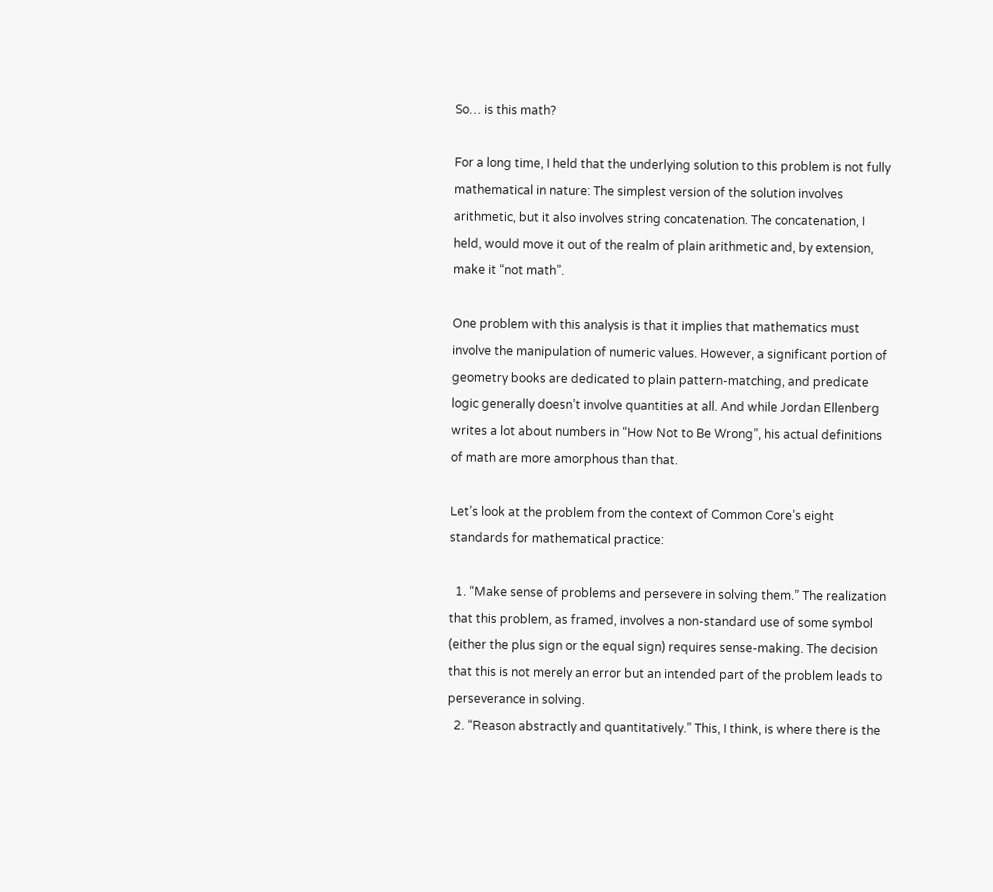So… is this math?

For a long time, I held that the underlying solution to this problem is not fully mathematical in nature: The simplest version of the solution involves arithmetic, but it also involves string concatenation. The concatenation, I held, would move it out of the realm of plain arithmetic and, by extension, make it “not math”.

One problem with this analysis is that it implies that mathematics must involve the manipulation of numeric values. However, a significant portion of geometry books are dedicated to plain pattern-matching, and predicate logic generally doesn’t involve quantities at all. And while Jordan Ellenberg writes a lot about numbers in “How Not to Be Wrong”, his actual definitions of math are more amorphous than that.

Let’s look at the problem from the context of Common Core’s eight standards for mathematical practice:

  1. “Make sense of problems and persevere in solving them.” The realization that this problem, as framed, involves a non-standard use of some symbol (either the plus sign or the equal sign) requires sense-making. The decision that this is not merely an error but an intended part of the problem leads to perseverance in solving.
  2. “Reason abstractly and quantitatively.” This, I think, is where there is the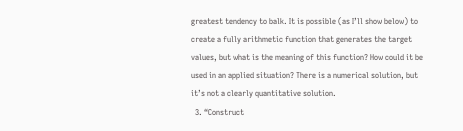greatest tendency to balk. It is possible (as I’ll show below) to create a fully arithmetic function that generates the target values, but what is the meaning of this function? How could it be used in an applied situation? There is a numerical solution, but it’s not a clearly quantitative solution.
  3. “Construct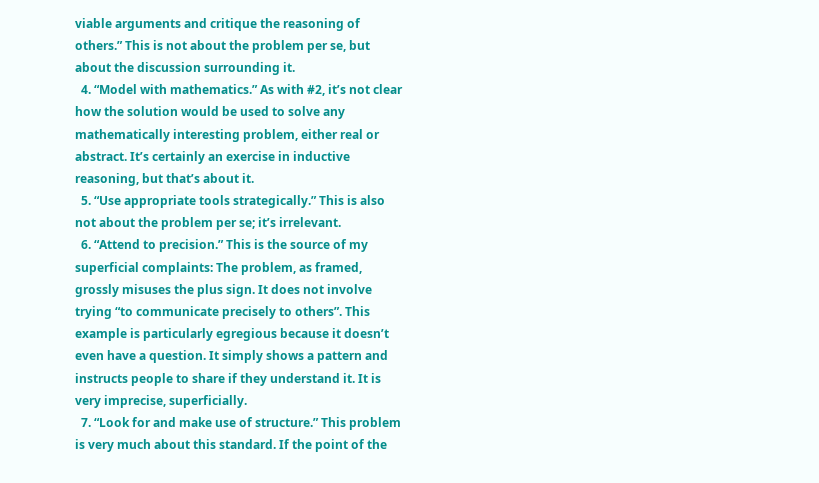viable arguments and critique the reasoning of others.” This is not about the problem per se, but about the discussion surrounding it.
  4. “Model with mathematics.” As with #2, it’s not clear how the solution would be used to solve any mathematically interesting problem, either real or abstract. It’s certainly an exercise in inductive reasoning, but that’s about it.
  5. “Use appropriate tools strategically.” This is also not about the problem per se; it’s irrelevant.
  6. “Attend to precision.” This is the source of my superficial complaints: The problem, as framed, grossly misuses the plus sign. It does not involve trying “to communicate precisely to others”. This example is particularly egregious because it doesn’t even have a question. It simply shows a pattern and instructs people to share if they understand it. It is very imprecise, superficially.
  7. “Look for and make use of structure.” This problem is very much about this standard. If the point of the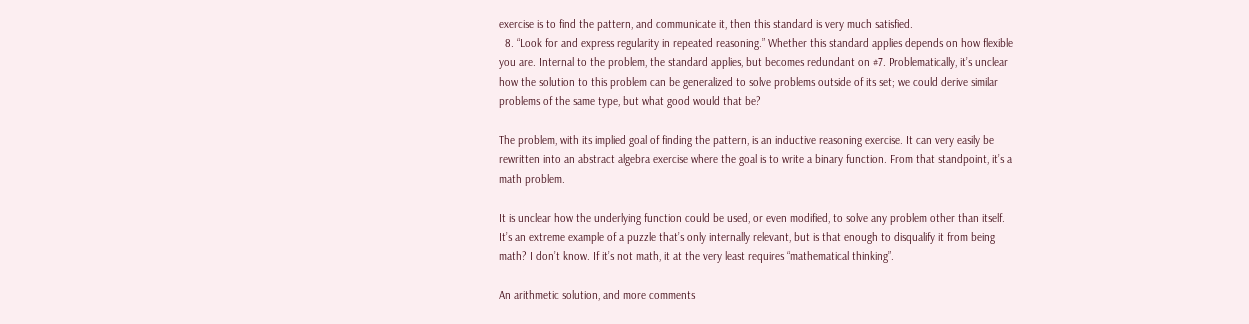exercise is to find the pattern, and communicate it, then this standard is very much satisfied.
  8. “Look for and express regularity in repeated reasoning.” Whether this standard applies depends on how flexible you are. Internal to the problem, the standard applies, but becomes redundant on #7. Problematically, it’s unclear how the solution to this problem can be generalized to solve problems outside of its set; we could derive similar problems of the same type, but what good would that be?

The problem, with its implied goal of finding the pattern, is an inductive reasoning exercise. It can very easily be rewritten into an abstract algebra exercise where the goal is to write a binary function. From that standpoint, it’s a math problem.

It is unclear how the underlying function could be used, or even modified, to solve any problem other than itself. It’s an extreme example of a puzzle that’s only internally relevant, but is that enough to disqualify it from being math? I don’t know. If it’s not math, it at the very least requires “mathematical thinking”.

An arithmetic solution, and more comments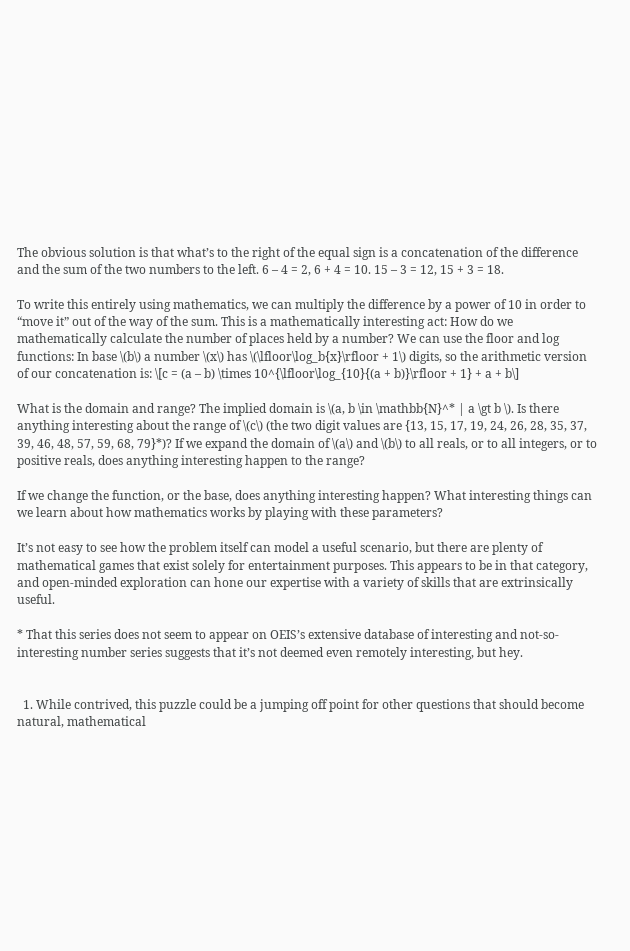The obvious solution is that what’s to the right of the equal sign is a concatenation of the difference and the sum of the two numbers to the left. 6 – 4 = 2, 6 + 4 = 10. 15 – 3 = 12, 15 + 3 = 18.

To write this entirely using mathematics, we can multiply the difference by a power of 10 in order to “move it” out of the way of the sum. This is a mathematically interesting act: How do we mathematically calculate the number of places held by a number? We can use the floor and log functions: In base \(b\) a number \(x\) has \(\lfloor\log_b{x}\rfloor + 1\) digits, so the arithmetic version of our concatenation is: \[c = (a – b) \times 10^{\lfloor\log_{10}{(a + b)}\rfloor + 1} + a + b\]

What is the domain and range? The implied domain is \(a, b \in \mathbb{N}^* | a \gt b \). Is there anything interesting about the range of \(c\) (the two digit values are {13, 15, 17, 19, 24, 26, 28, 35, 37, 39, 46, 48, 57, 59, 68, 79}*)? If we expand the domain of \(a\) and \(b\) to all reals, or to all integers, or to positive reals, does anything interesting happen to the range?

If we change the function, or the base, does anything interesting happen? What interesting things can we learn about how mathematics works by playing with these parameters?

It’s not easy to see how the problem itself can model a useful scenario, but there are plenty of mathematical games that exist solely for entertainment purposes. This appears to be in that category, and open-minded exploration can hone our expertise with a variety of skills that are extrinsically useful.

* That this series does not seem to appear on OEIS’s extensive database of interesting and not-so-interesting number series suggests that it’s not deemed even remotely interesting, but hey.


  1. While contrived, this puzzle could be a jumping off point for other questions that should become natural, mathematical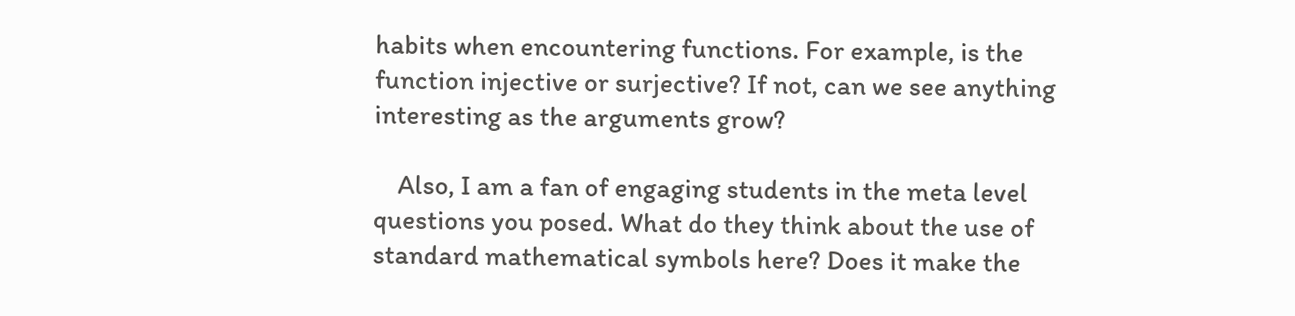habits when encountering functions. For example, is the function injective or surjective? If not, can we see anything interesting as the arguments grow?

    Also, I am a fan of engaging students in the meta level questions you posed. What do they think about the use of standard mathematical symbols here? Does it make the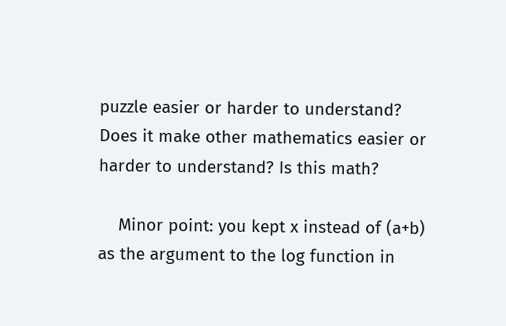puzzle easier or harder to understand? Does it make other mathematics easier or harder to understand? Is this math?

    Minor point: you kept x instead of (a+b) as the argument to the log function in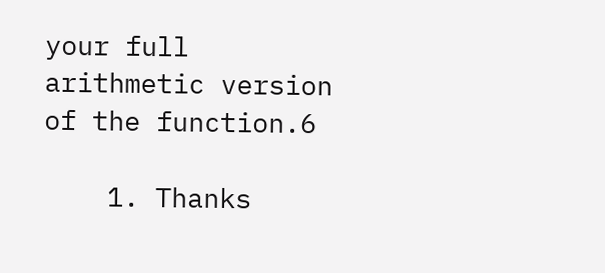your full arithmetic version of the function.6

    1. Thanks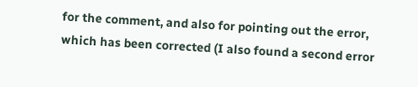for the comment, and also for pointing out the error, which has been corrected (I also found a second error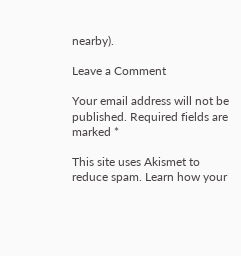nearby).

Leave a Comment

Your email address will not be published. Required fields are marked *

This site uses Akismet to reduce spam. Learn how your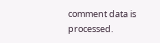comment data is processed.